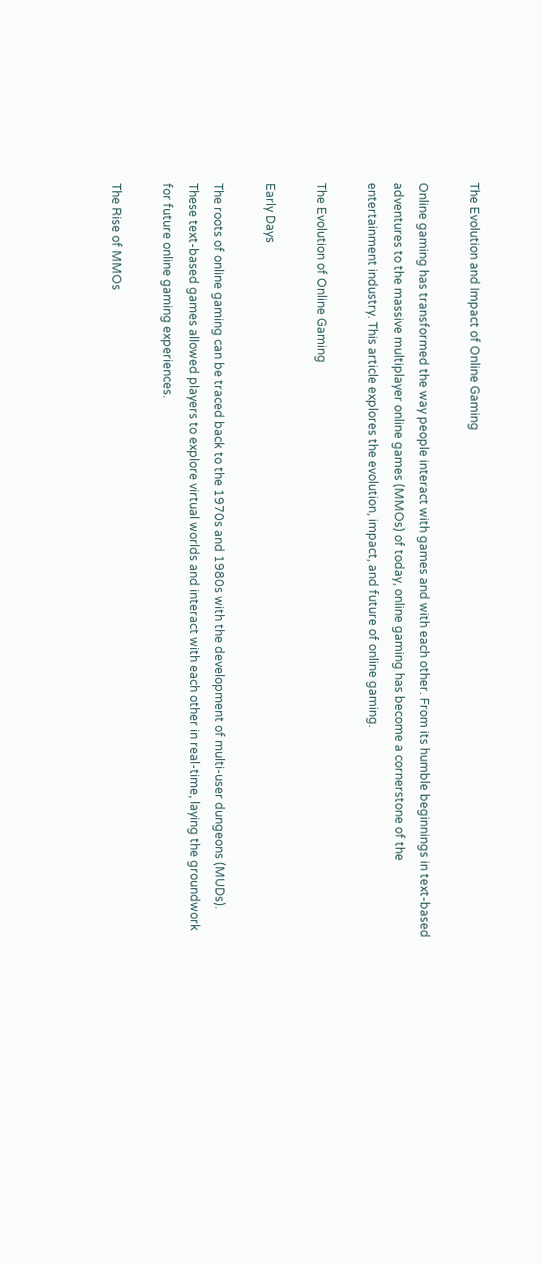The Evolution and Impact of Online Gaming

Online gaming has transformed the way people interact with games and with each other. From its humble beginnings in text-based adventures to the massive multiplayer online games (MMOs) of today, online gaming has become a cornerstone of the entertainment industry. This article explores the evolution, impact, and future of online gaming.

The Evolution of Online Gaming

Early Days

The roots of online gaming can be traced back to the 1970s and 1980s with the development of multi-user dungeons (MUDs). These text-based games allowed players to explore virtual worlds and interact with each other in real-time, laying the groundwork for future online gaming experiences.

The Rise of MMOs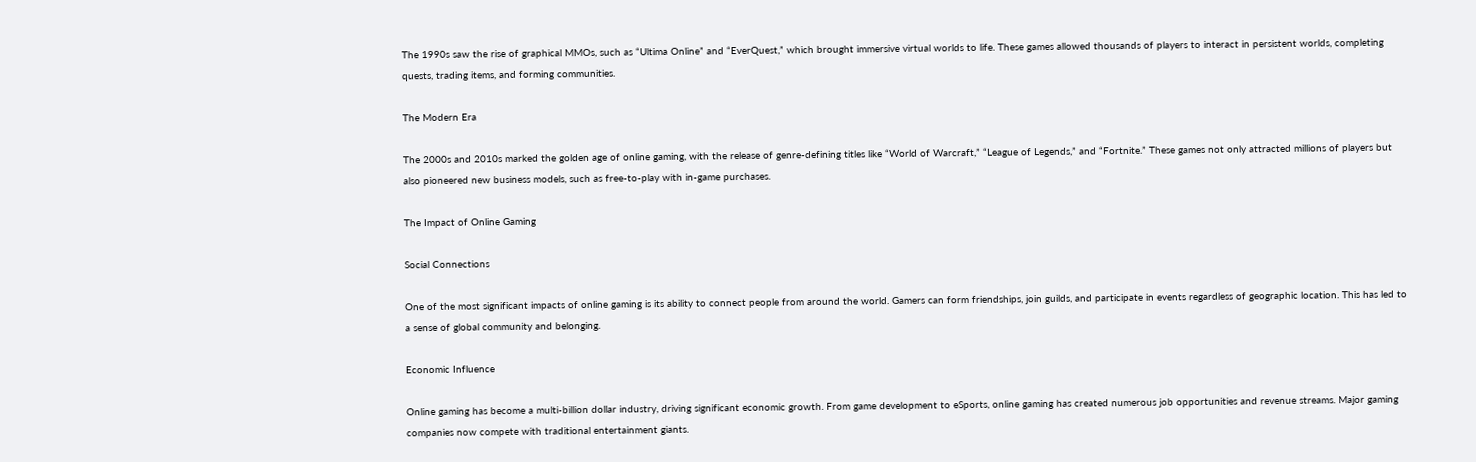The 1990s saw the rise of graphical MMOs, such as “Ultima Online” and “EverQuest,” which brought immersive virtual worlds to life. These games allowed thousands of players to interact in persistent worlds, completing quests, trading items, and forming communities.

The Modern Era

The 2000s and 2010s marked the golden age of online gaming, with the release of genre-defining titles like “World of Warcraft,” “League of Legends,” and “Fortnite.” These games not only attracted millions of players but also pioneered new business models, such as free-to-play with in-game purchases.

The Impact of Online Gaming

Social Connections

One of the most significant impacts of online gaming is its ability to connect people from around the world. Gamers can form friendships, join guilds, and participate in events regardless of geographic location. This has led to a sense of global community and belonging.

Economic Influence

Online gaming has become a multi-billion dollar industry, driving significant economic growth. From game development to eSports, online gaming has created numerous job opportunities and revenue streams. Major gaming companies now compete with traditional entertainment giants.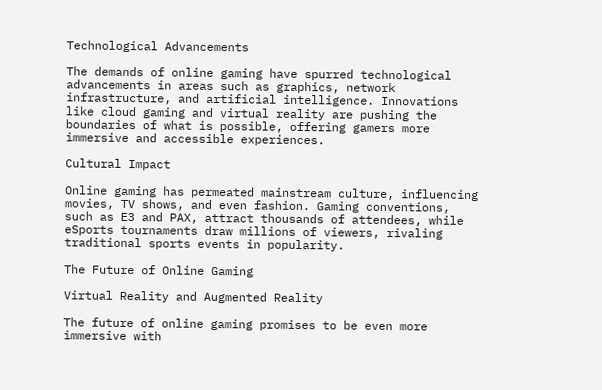Technological Advancements

The demands of online gaming have spurred technological advancements in areas such as graphics, network infrastructure, and artificial intelligence. Innovations like cloud gaming and virtual reality are pushing the boundaries of what is possible, offering gamers more immersive and accessible experiences.

Cultural Impact

Online gaming has permeated mainstream culture, influencing movies, TV shows, and even fashion. Gaming conventions, such as E3 and PAX, attract thousands of attendees, while eSports tournaments draw millions of viewers, rivaling traditional sports events in popularity.

The Future of Online Gaming

Virtual Reality and Augmented Reality

The future of online gaming promises to be even more immersive with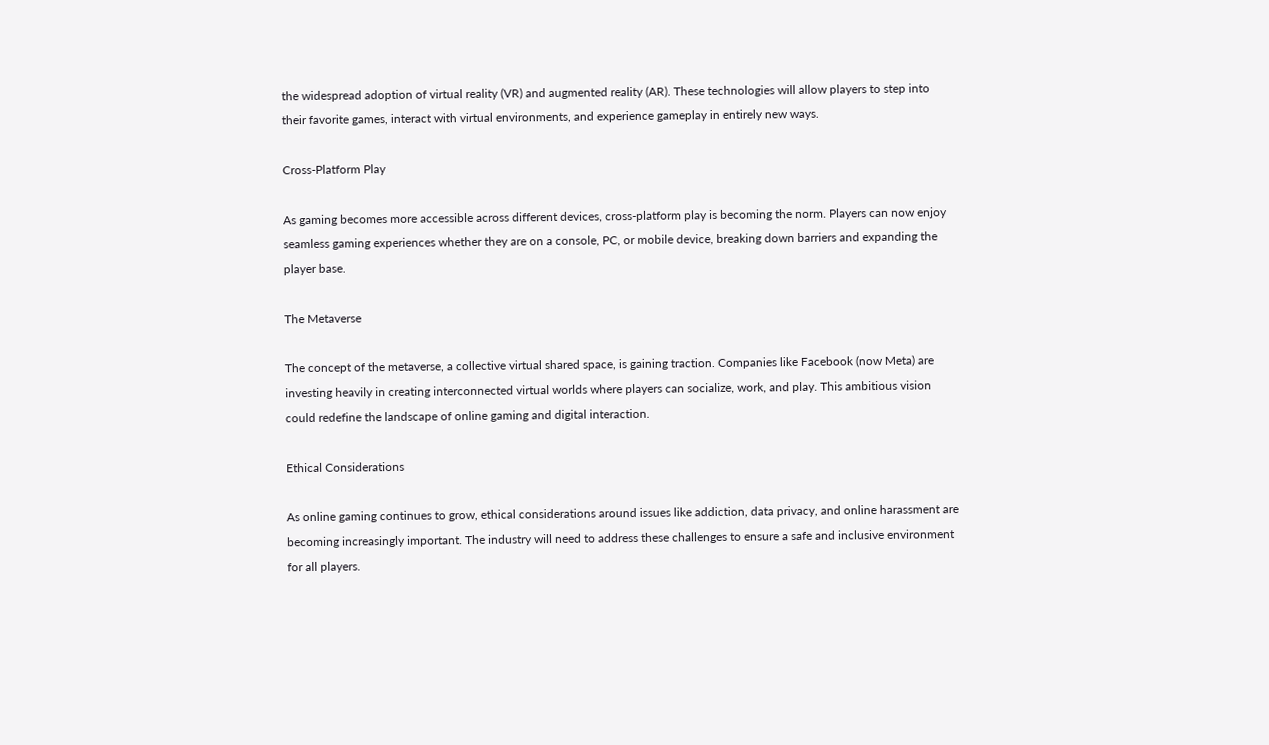the widespread adoption of virtual reality (VR) and augmented reality (AR). These technologies will allow players to step into their favorite games, interact with virtual environments, and experience gameplay in entirely new ways.

Cross-Platform Play

As gaming becomes more accessible across different devices, cross-platform play is becoming the norm. Players can now enjoy seamless gaming experiences whether they are on a console, PC, or mobile device, breaking down barriers and expanding the player base.

The Metaverse

The concept of the metaverse, a collective virtual shared space, is gaining traction. Companies like Facebook (now Meta) are investing heavily in creating interconnected virtual worlds where players can socialize, work, and play. This ambitious vision could redefine the landscape of online gaming and digital interaction.

Ethical Considerations

As online gaming continues to grow, ethical considerations around issues like addiction, data privacy, and online harassment are becoming increasingly important. The industry will need to address these challenges to ensure a safe and inclusive environment for all players.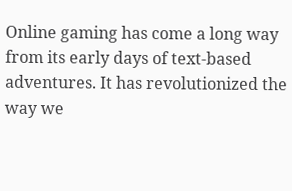Online gaming has come a long way from its early days of text-based adventures. It has revolutionized the way we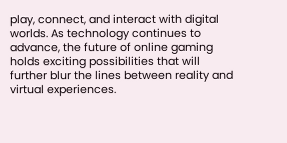play, connect, and interact with digital worlds. As technology continues to advance, the future of online gaming holds exciting possibilities that will further blur the lines between reality and virtual experiences.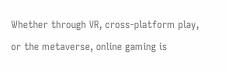Whether through VR, cross-platform play, or the metaverse, online gaming is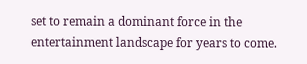set to remain a dominant force in the entertainment landscape for years to come.